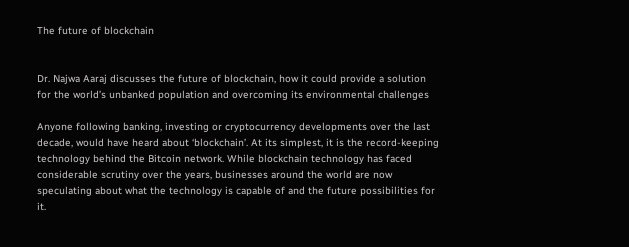The future of blockchain


Dr. Najwa Aaraj discusses the future of blockchain, how it could provide a solution for the world’s unbanked population and overcoming its environmental challenges

Anyone following banking, investing or cryptocurrency developments over the last decade, would have heard about ‘blockchain’. At its simplest, it is the record-keeping technology behind the Bitcoin network. While blockchain technology has faced considerable scrutiny over the years, businesses around the world are now speculating about what the technology is capable of and the future possibilities for it.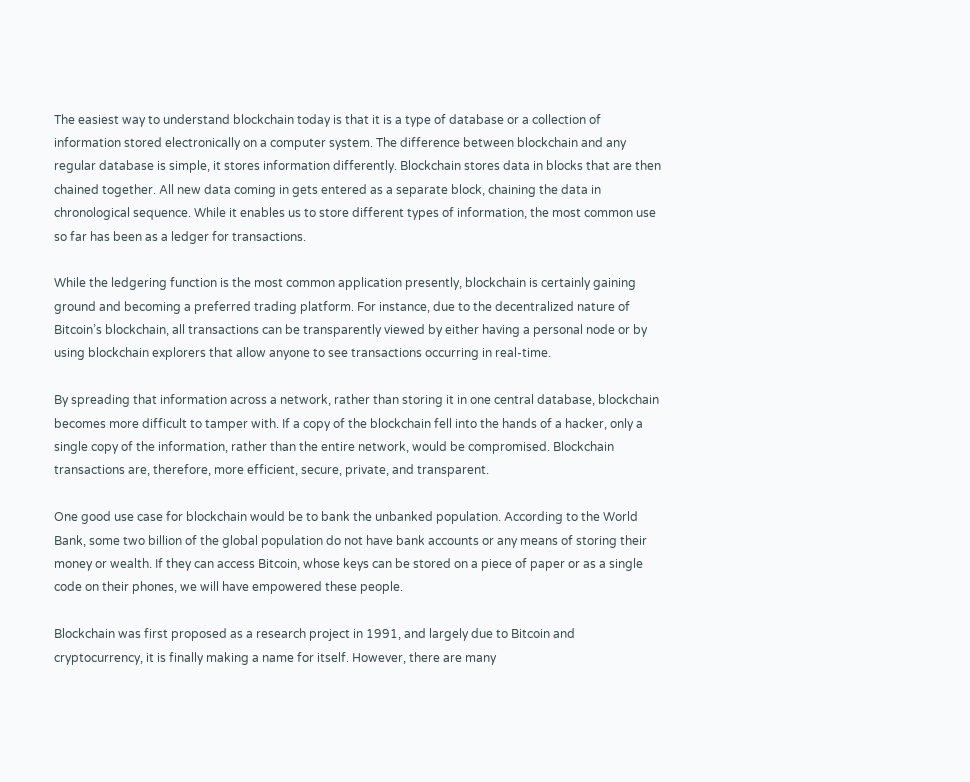The easiest way to understand blockchain today is that it is a type of database or a collection of information stored electronically on a computer system. The difference between blockchain and any regular database is simple, it stores information differently. Blockchain stores data in blocks that are then chained together. All new data coming in gets entered as a separate block, chaining the data in chronological sequence. While it enables us to store different types of information, the most common use so far has been as a ledger for transactions.

While the ledgering function is the most common application presently, blockchain is certainly gaining ground and becoming a preferred trading platform. For instance, due to the decentralized nature of Bitcoin’s blockchain, all transactions can be transparently viewed by either having a personal node or by using blockchain explorers that allow anyone to see transactions occurring in real-time.

By spreading that information across a network, rather than storing it in one central database, blockchain becomes more difficult to tamper with. If a copy of the blockchain fell into the hands of a hacker, only a single copy of the information, rather than the entire network, would be compromised. Blockchain transactions are, therefore, more efficient, secure, private, and transparent.

One good use case for blockchain would be to bank the unbanked population. According to the World Bank, some two billion of the global population do not have bank accounts or any means of storing their money or wealth. If they can access Bitcoin, whose keys can be stored on a piece of paper or as a single code on their phones, we will have empowered these people.

Blockchain was first proposed as a research project in 1991, and largely due to Bitcoin and cryptocurrency, it is finally making a name for itself. However, there are many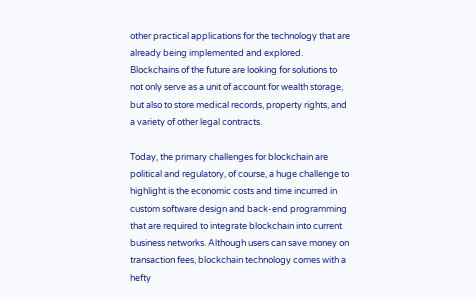other practical applications for the technology that are already being implemented and explored. Blockchains of the future are looking for solutions to not only serve as a unit of account for wealth storage, but also to store medical records, property rights, and a variety of other legal contracts.

Today, the primary challenges for blockchain are political and regulatory, of course, a huge challenge to highlight is the economic costs and time incurred in custom software design and back-end programming that are required to integrate blockchain into current business networks. Although users can save money on transaction fees, blockchain technology comes with a hefty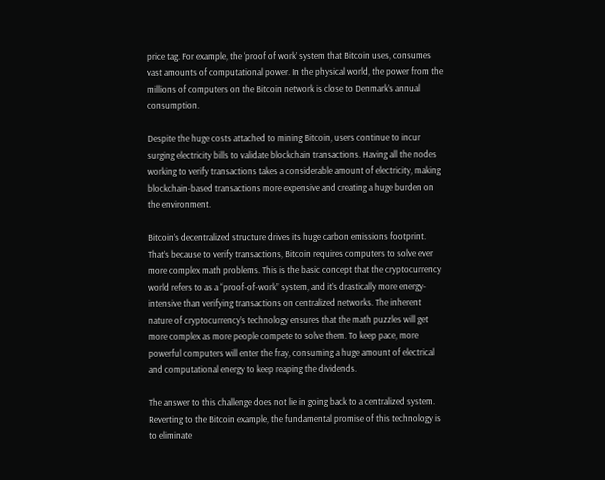price tag. For example, the ‘proof of work’ system that Bitcoin uses, consumes vast amounts of computational power. In the physical world, the power from the millions of computers on the Bitcoin network is close to Denmark’s annual consumption.

Despite the huge costs attached to mining Bitcoin, users continue to incur surging electricity bills to validate blockchain transactions. Having all the nodes working to verify transactions takes a considerable amount of electricity, making blockchain-based transactions more expensive and creating a huge burden on the environment.

Bitcoin’s decentralized structure drives its huge carbon emissions footprint. That’s because to verify transactions, Bitcoin requires computers to solve ever more complex math problems. This is the basic concept that the cryptocurrency world refers to as a “proof-of-work” system, and it’s drastically more energy-intensive than verifying transactions on centralized networks. The inherent nature of cryptocurrency’s technology ensures that the math puzzles will get more complex as more people compete to solve them. To keep pace, more powerful computers will enter the fray, consuming a huge amount of electrical and computational energy to keep reaping the dividends.

The answer to this challenge does not lie in going back to a centralized system. Reverting to the Bitcoin example, the fundamental promise of this technology is to eliminate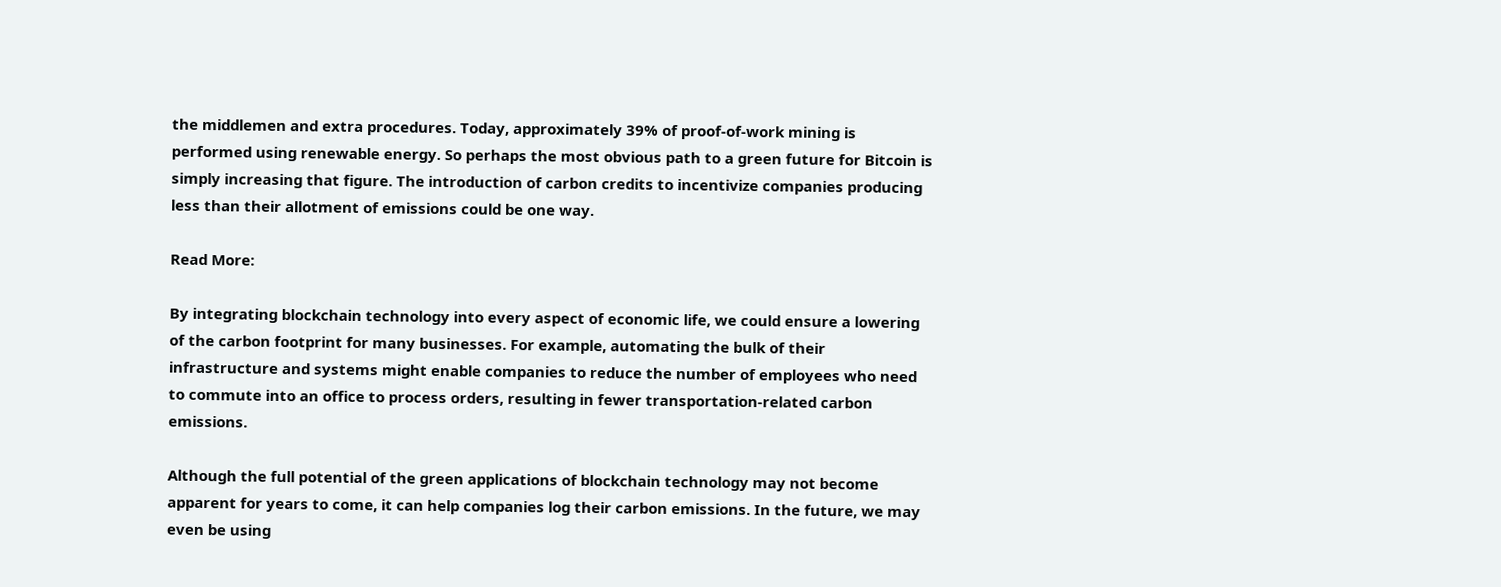the middlemen and extra procedures. Today, approximately 39% of proof-of-work mining is performed using renewable energy. So perhaps the most obvious path to a green future for Bitcoin is simply increasing that figure. The introduction of carbon credits to incentivize companies producing less than their allotment of emissions could be one way.

Read More:

By integrating blockchain technology into every aspect of economic life, we could ensure a lowering of the carbon footprint for many businesses. For example, automating the bulk of their infrastructure and systems might enable companies to reduce the number of employees who need to commute into an office to process orders, resulting in fewer transportation-related carbon emissions.

Although the full potential of the green applications of blockchain technology may not become apparent for years to come, it can help companies log their carbon emissions. In the future, we may even be using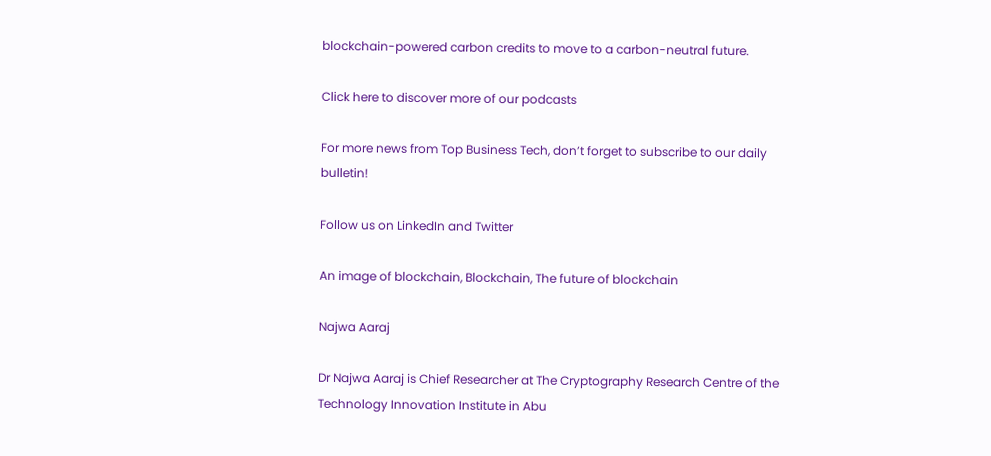blockchain-powered carbon credits to move to a carbon-neutral future.

Click here to discover more of our podcasts

For more news from Top Business Tech, don’t forget to subscribe to our daily bulletin!

Follow us on LinkedIn and Twitter

An image of blockchain, Blockchain, The future of blockchain

Najwa Aaraj

Dr Najwa Aaraj is Chief Researcher at The Cryptography Research Centre of the Technology Innovation Institute in Abu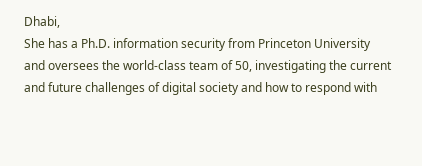Dhabi,
She has a Ph.D. information security from Princeton University and oversees the world-class team of 50, investigating the current and future challenges of digital society and how to respond with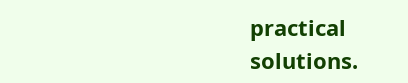practical solutions.